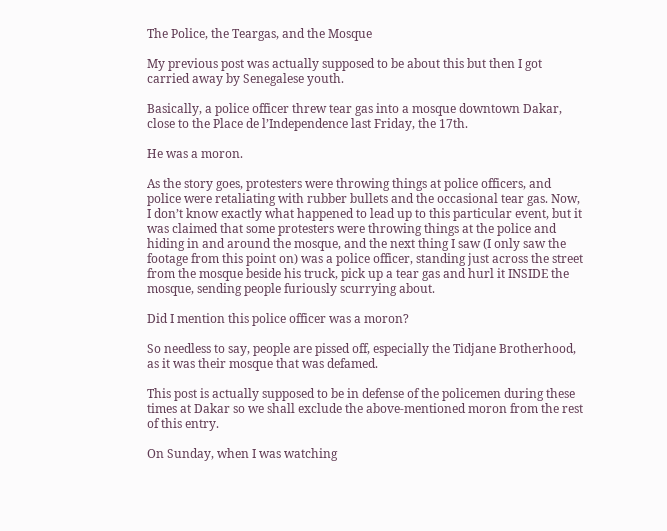The Police, the Teargas, and the Mosque

My previous post was actually supposed to be about this but then I got carried away by Senegalese youth.

Basically, a police officer threw tear gas into a mosque downtown Dakar, close to the Place de l’Independence last Friday, the 17th.

He was a moron.

As the story goes, protesters were throwing things at police officers, and police were retaliating with rubber bullets and the occasional tear gas. Now, I don’t know exactly what happened to lead up to this particular event, but it was claimed that some protesters were throwing things at the police and hiding in and around the mosque, and the next thing I saw (I only saw the footage from this point on) was a police officer, standing just across the street from the mosque beside his truck, pick up a tear gas and hurl it INSIDE the mosque, sending people furiously scurrying about.

Did I mention this police officer was a moron?

So needless to say, people are pissed off, especially the Tidjane Brotherhood, as it was their mosque that was defamed.

This post is actually supposed to be in defense of the policemen during these times at Dakar so we shall exclude the above-mentioned moron from the rest of this entry.

On Sunday, when I was watching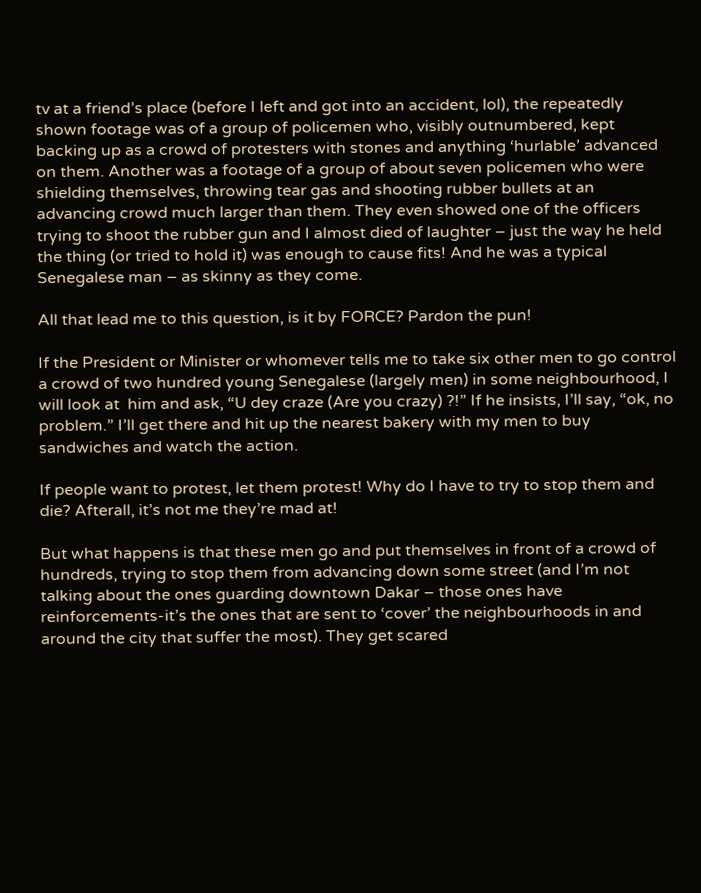tv at a friend’s place (before I left and got into an accident, lol), the repeatedly shown footage was of a group of policemen who, visibly outnumbered, kept backing up as a crowd of protesters with stones and anything ‘hurlable’ advanced on them. Another was a footage of a group of about seven policemen who were shielding themselves, throwing tear gas and shooting rubber bullets at an advancing crowd much larger than them. They even showed one of the officers trying to shoot the rubber gun and I almost died of laughter – just the way he held the thing (or tried to hold it) was enough to cause fits! And he was a typical Senegalese man – as skinny as they come.

All that lead me to this question, is it by FORCE? Pardon the pun!

If the President or Minister or whomever tells me to take six other men to go control a crowd of two hundred young Senegalese (largely men) in some neighbourhood, I will look at  him and ask, “U dey craze (Are you crazy) ?!” If he insists, I’ll say, “ok, no problem.” I’ll get there and hit up the nearest bakery with my men to buy sandwiches and watch the action.

If people want to protest, let them protest! Why do I have to try to stop them and die? Afterall, it’s not me they’re mad at!

But what happens is that these men go and put themselves in front of a crowd of hundreds, trying to stop them from advancing down some street (and I’m not talking about the ones guarding downtown Dakar – those ones have reinforcements-it’s the ones that are sent to ‘cover’ the neighbourhoods in and around the city that suffer the most). They get scared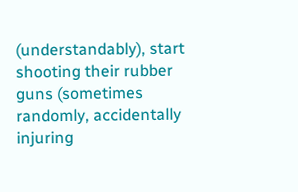(understandably), start shooting their rubber guns (sometimes randomly, accidentally injuring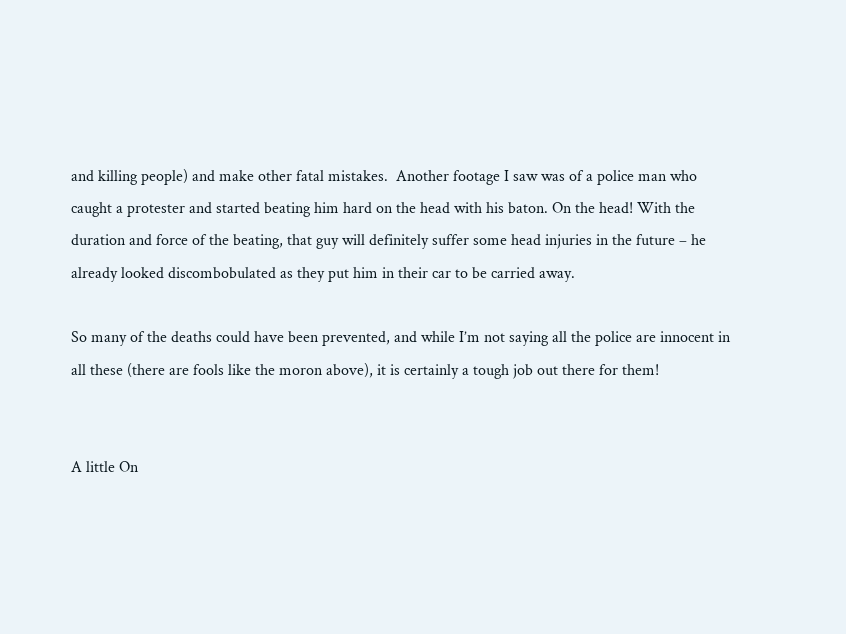and killing people) and make other fatal mistakes.  Another footage I saw was of a police man who caught a protester and started beating him hard on the head with his baton. On the head! With the duration and force of the beating, that guy will definitely suffer some head injuries in the future – he already looked discombobulated as they put him in their car to be carried away.

So many of the deaths could have been prevented, and while I’m not saying all the police are innocent in all these (there are fools like the moron above), it is certainly a tough job out there for them!


A little On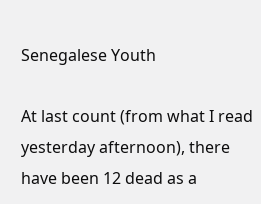Senegalese Youth

At last count (from what I read yesterday afternoon), there have been 12 dead as a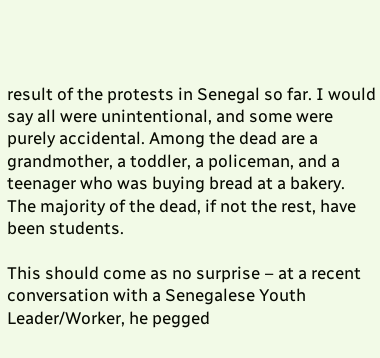result of the protests in Senegal so far. I would say all were unintentional, and some were purely accidental. Among the dead are a grandmother, a toddler, a policeman, and a teenager who was buying bread at a bakery. The majority of the dead, if not the rest, have been students.

This should come as no surprise – at a recent conversation with a Senegalese Youth Leader/Worker, he pegged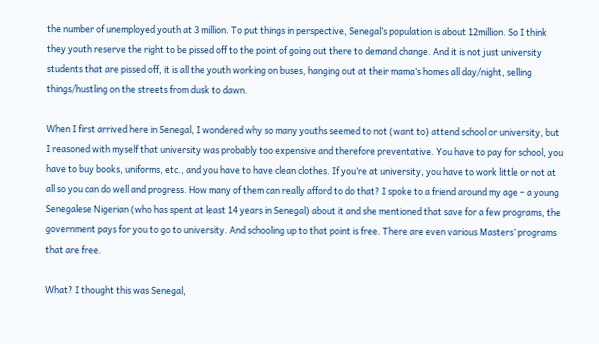the number of unemployed youth at 3 million. To put things in perspective, Senegal’s population is about 12million. So I think they youth reserve the right to be pissed off to the point of going out there to demand change. And it is not just university students that are pissed off, it is all the youth working on buses, hanging out at their mama’s homes all day/night, selling things/hustling on the streets from dusk to dawn.

When I first arrived here in Senegal, I wondered why so many youths seemed to not (want to) attend school or university, but I reasoned with myself that university was probably too expensive and therefore preventative. You have to pay for school, you have to buy books, uniforms, etc., and you have to have clean clothes. If you’re at university, you have to work little or not at all so you can do well and progress. How many of them can really afford to do that? I spoke to a friend around my age – a young Senegalese Nigerian (who has spent at least 14 years in Senegal) about it and she mentioned that save for a few programs, the government pays for you to go to university. And schooling up to that point is free. There are even various Masters’ programs that are free.

What? I thought this was Senegal,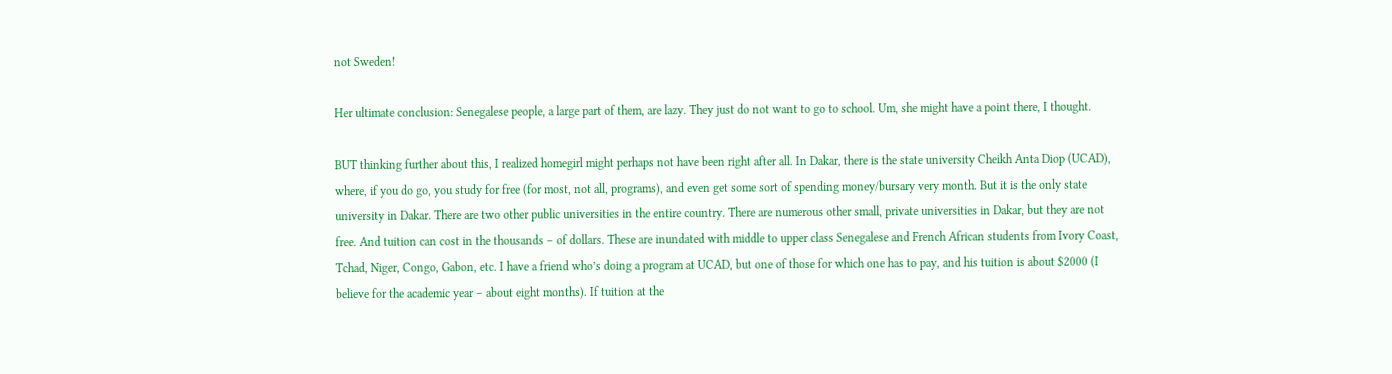not Sweden!

Her ultimate conclusion: Senegalese people, a large part of them, are lazy. They just do not want to go to school. Um, she might have a point there, I thought.

BUT thinking further about this, I realized homegirl might perhaps not have been right after all. In Dakar, there is the state university Cheikh Anta Diop (UCAD), where, if you do go, you study for free (for most, not all, programs), and even get some sort of spending money/bursary very month. But it is the only state university in Dakar. There are two other public universities in the entire country. There are numerous other small, private universities in Dakar, but they are not free. And tuition can cost in the thousands – of dollars. These are inundated with middle to upper class Senegalese and French African students from Ivory Coast, Tchad, Niger, Congo, Gabon, etc. I have a friend who’s doing a program at UCAD, but one of those for which one has to pay, and his tuition is about $2000 (I believe for the academic year – about eight months). If tuition at the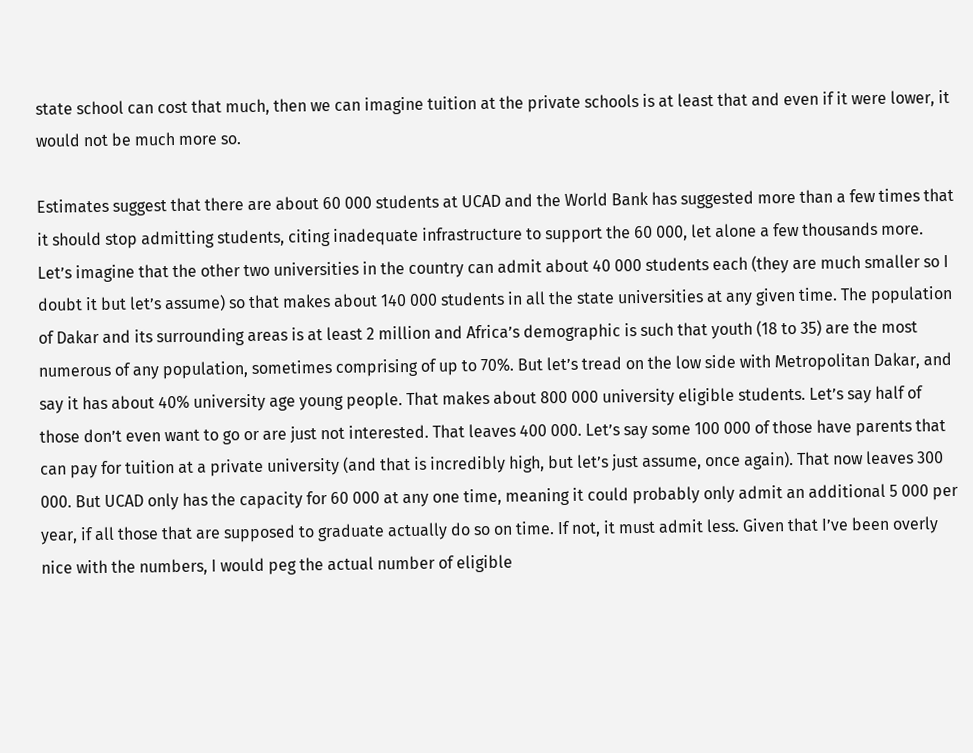state school can cost that much, then we can imagine tuition at the private schools is at least that and even if it were lower, it would not be much more so.

Estimates suggest that there are about 60 000 students at UCAD and the World Bank has suggested more than a few times that it should stop admitting students, citing inadequate infrastructure to support the 60 000, let alone a few thousands more. Let’s imagine that the other two universities in the country can admit about 40 000 students each (they are much smaller so I doubt it but let’s assume) so that makes about 140 000 students in all the state universities at any given time. The population of Dakar and its surrounding areas is at least 2 million and Africa’s demographic is such that youth (18 to 35) are the most numerous of any population, sometimes comprising of up to 70%. But let’s tread on the low side with Metropolitan Dakar, and say it has about 40% university age young people. That makes about 800 000 university eligible students. Let’s say half of those don’t even want to go or are just not interested. That leaves 400 000. Let’s say some 100 000 of those have parents that can pay for tuition at a private university (and that is incredibly high, but let’s just assume, once again). That now leaves 300 000. But UCAD only has the capacity for 60 000 at any one time, meaning it could probably only admit an additional 5 000 per year, if all those that are supposed to graduate actually do so on time. If not, it must admit less. Given that I’ve been overly nice with the numbers, I would peg the actual number of eligible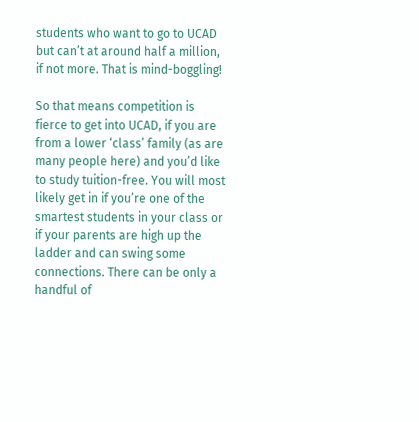students who want to go to UCAD but can’t at around half a million, if not more. That is mind-boggling!

So that means competition is fierce to get into UCAD, if you are from a lower ‘class’ family (as are many people here) and you’d like to study tuition-free. You will most likely get in if you’re one of the smartest students in your class or if your parents are high up the ladder and can swing some connections. There can be only a handful of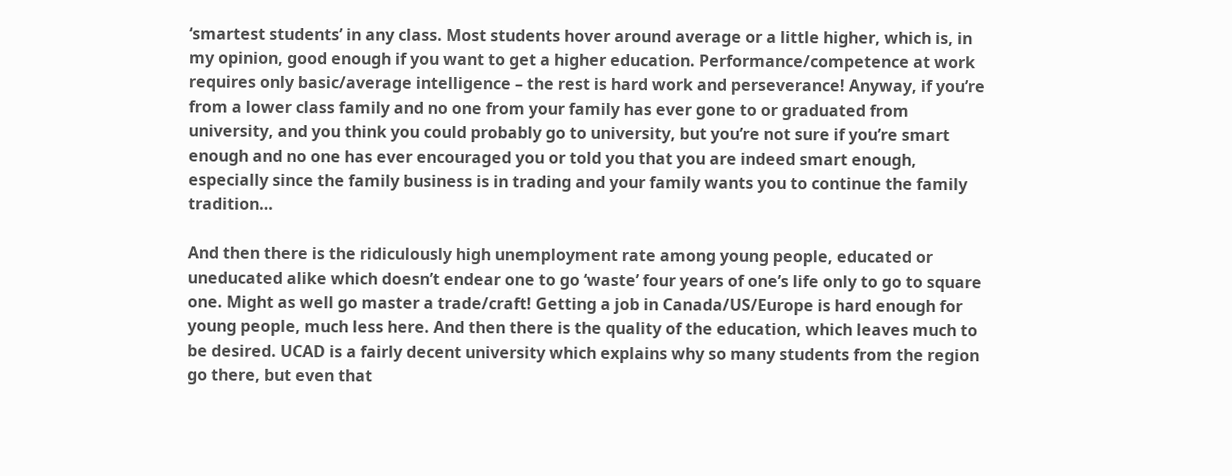‘smartest students’ in any class. Most students hover around average or a little higher, which is, in my opinion, good enough if you want to get a higher education. Performance/competence at work requires only basic/average intelligence – the rest is hard work and perseverance! Anyway, if you’re from a lower class family and no one from your family has ever gone to or graduated from university, and you think you could probably go to university, but you’re not sure if you’re smart enough and no one has ever encouraged you or told you that you are indeed smart enough, especially since the family business is in trading and your family wants you to continue the family tradition…

And then there is the ridiculously high unemployment rate among young people, educated or uneducated alike which doesn’t endear one to go ‘waste’ four years of one’s life only to go to square one. Might as well go master a trade/craft! Getting a job in Canada/US/Europe is hard enough for young people, much less here. And then there is the quality of the education, which leaves much to be desired. UCAD is a fairly decent university which explains why so many students from the region go there, but even that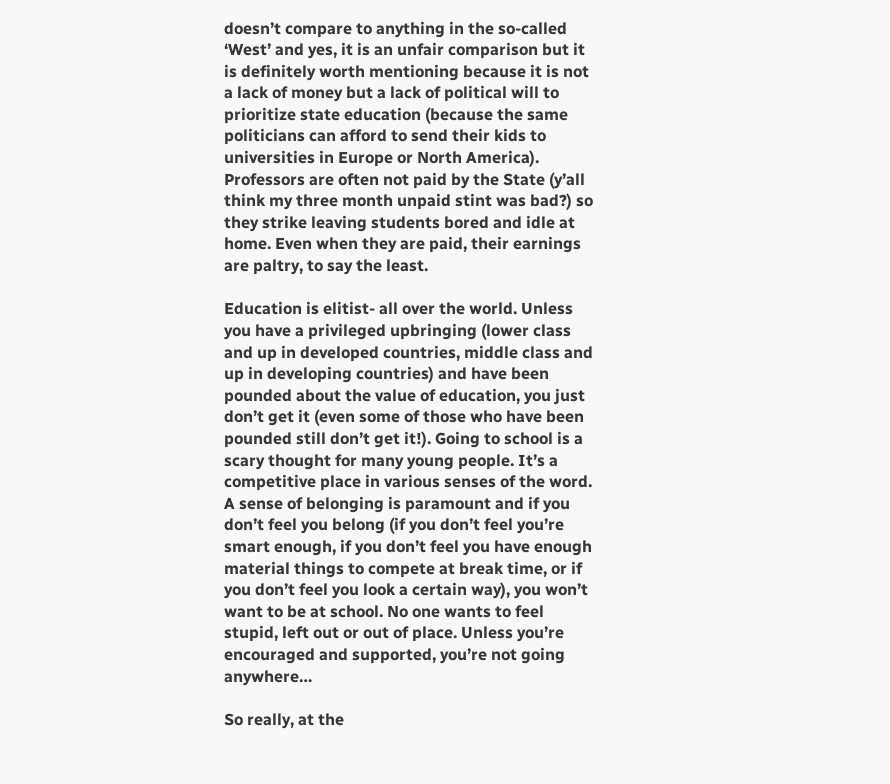doesn’t compare to anything in the so-called ‘West’ and yes, it is an unfair comparison but it is definitely worth mentioning because it is not a lack of money but a lack of political will to prioritize state education (because the same politicians can afford to send their kids to universities in Europe or North America). Professors are often not paid by the State (y’all think my three month unpaid stint was bad?) so they strike leaving students bored and idle at home. Even when they are paid, their earnings are paltry, to say the least.

Education is elitist- all over the world. Unless you have a privileged upbringing (lower class and up in developed countries, middle class and up in developing countries) and have been pounded about the value of education, you just don’t get it (even some of those who have been pounded still don’t get it!). Going to school is a scary thought for many young people. It’s a competitive place in various senses of the word. A sense of belonging is paramount and if you don’t feel you belong (if you don’t feel you’re smart enough, if you don’t feel you have enough material things to compete at break time, or if you don’t feel you look a certain way), you won’t want to be at school. No one wants to feel stupid, left out or out of place. Unless you’re encouraged and supported, you’re not going anywhere…

So really, at the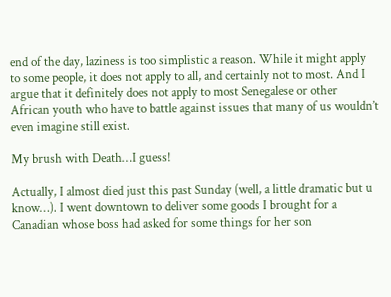end of the day, laziness is too simplistic a reason. While it might apply to some people, it does not apply to all, and certainly not to most. And I argue that it definitely does not apply to most Senegalese or other African youth who have to battle against issues that many of us wouldn’t even imagine still exist.

My brush with Death…I guess!

Actually, I almost died just this past Sunday (well, a little dramatic but u know…). I went downtown to deliver some goods I brought for a Canadian whose boss had asked for some things for her son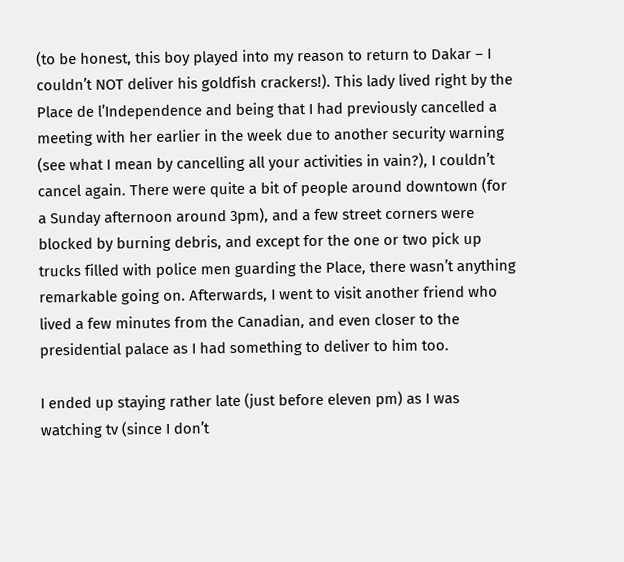(to be honest, this boy played into my reason to return to Dakar – I couldn’t NOT deliver his goldfish crackers!). This lady lived right by the Place de l’Independence and being that I had previously cancelled a meeting with her earlier in the week due to another security warning (see what I mean by cancelling all your activities in vain?), I couldn’t cancel again. There were quite a bit of people around downtown (for a Sunday afternoon around 3pm), and a few street corners were blocked by burning debris, and except for the one or two pick up trucks filled with police men guarding the Place, there wasn’t anything remarkable going on. Afterwards, I went to visit another friend who lived a few minutes from the Canadian, and even closer to the presidential palace as I had something to deliver to him too.

I ended up staying rather late (just before eleven pm) as I was watching tv (since I don’t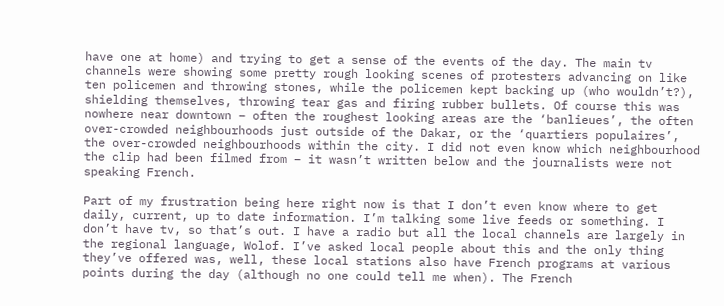have one at home) and trying to get a sense of the events of the day. The main tv channels were showing some pretty rough looking scenes of protesters advancing on like ten policemen and throwing stones, while the policemen kept backing up (who wouldn’t?), shielding themselves, throwing tear gas and firing rubber bullets. Of course this was nowhere near downtown – often the roughest looking areas are the ‘banlieues’, the often over-crowded neighbourhoods just outside of the Dakar, or the ‘quartiers populaires’, the over-crowded neighbourhoods within the city. I did not even know which neighbourhood the clip had been filmed from – it wasn’t written below and the journalists were not speaking French.

Part of my frustration being here right now is that I don’t even know where to get daily, current, up to date information. I’m talking some live feeds or something. I don’t have tv, so that’s out. I have a radio but all the local channels are largely in the regional language, Wolof. I’ve asked local people about this and the only thing they’ve offered was, well, these local stations also have French programs at various points during the day (although no one could tell me when). The French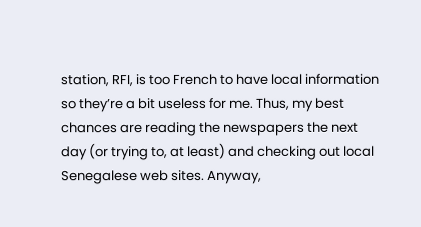station, RFI, is too French to have local information so they’re a bit useless for me. Thus, my best chances are reading the newspapers the next day (or trying to, at least) and checking out local Senegalese web sites. Anyway,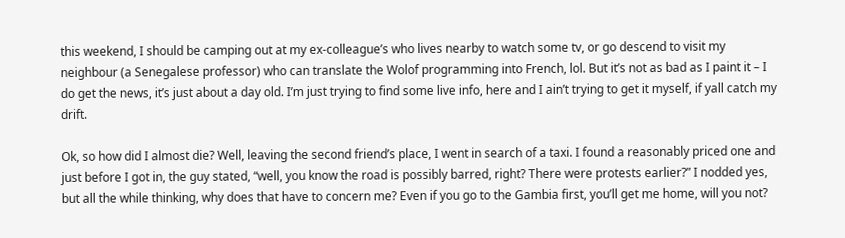this weekend, I should be camping out at my ex-colleague’s who lives nearby to watch some tv, or go descend to visit my neighbour (a Senegalese professor) who can translate the Wolof programming into French, lol. But it’s not as bad as I paint it – I do get the news, it’s just about a day old. I’m just trying to find some live info, here and I ain’t trying to get it myself, if yall catch my drift.

Ok, so how did I almost die? Well, leaving the second friend’s place, I went in search of a taxi. I found a reasonably priced one and just before I got in, the guy stated, “well, you know the road is possibly barred, right? There were protests earlier?” I nodded yes, but all the while thinking, why does that have to concern me? Even if you go to the Gambia first, you’ll get me home, will you not?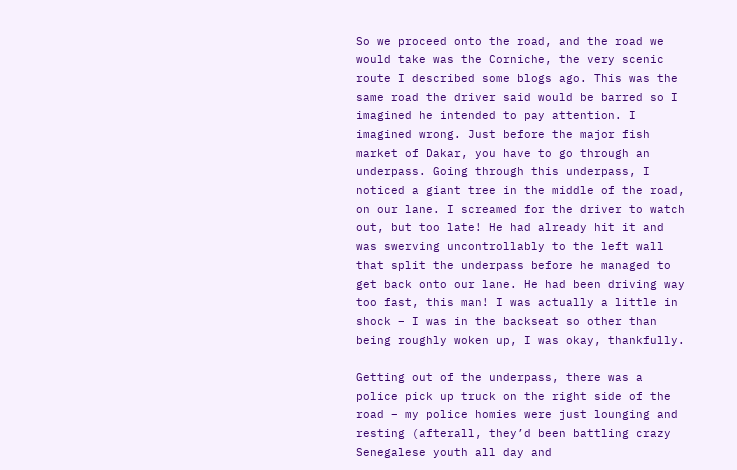So we proceed onto the road, and the road we would take was the Corniche, the very scenic route I described some blogs ago. This was the same road the driver said would be barred so I imagined he intended to pay attention. I imagined wrong. Just before the major fish market of Dakar, you have to go through an underpass. Going through this underpass, I noticed a giant tree in the middle of the road, on our lane. I screamed for the driver to watch out, but too late! He had already hit it and was swerving uncontrollably to the left wall that split the underpass before he managed to get back onto our lane. He had been driving way too fast, this man! I was actually a little in shock – I was in the backseat so other than being roughly woken up, I was okay, thankfully.

Getting out of the underpass, there was a police pick up truck on the right side of the road – my police homies were just lounging and resting (afterall, they’d been battling crazy Senegalese youth all day and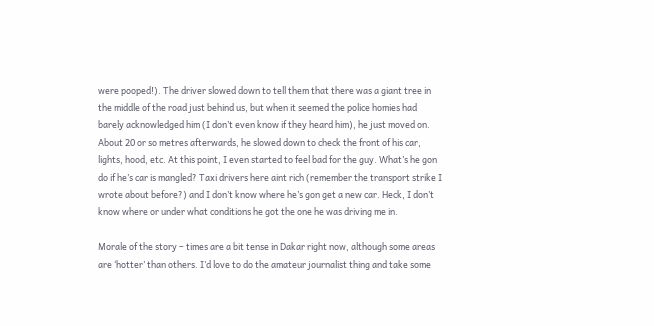were pooped!). The driver slowed down to tell them that there was a giant tree in the middle of the road just behind us, but when it seemed the police homies had barely acknowledged him (I don’t even know if they heard him), he just moved on. About 20 or so metres afterwards, he slowed down to check the front of his car, lights, hood, etc. At this point, I even started to feel bad for the guy. What’s he gon do if he’s car is mangled? Taxi drivers here aint rich (remember the transport strike I wrote about before?) and I don’t know where he’s gon get a new car. Heck, I don’t know where or under what conditions he got the one he was driving me in.

Morale of the story – times are a bit tense in Dakar right now, although some areas are ‘hotter’ than others. I’d love to do the amateur journalist thing and take some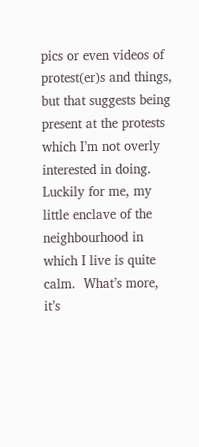pics or even videos of protest(er)s and things, but that suggests being present at the protests which I’m not overly interested in doing. Luckily for me, my little enclave of the neighbourhood in which I live is quite calm.  What’s more, it’s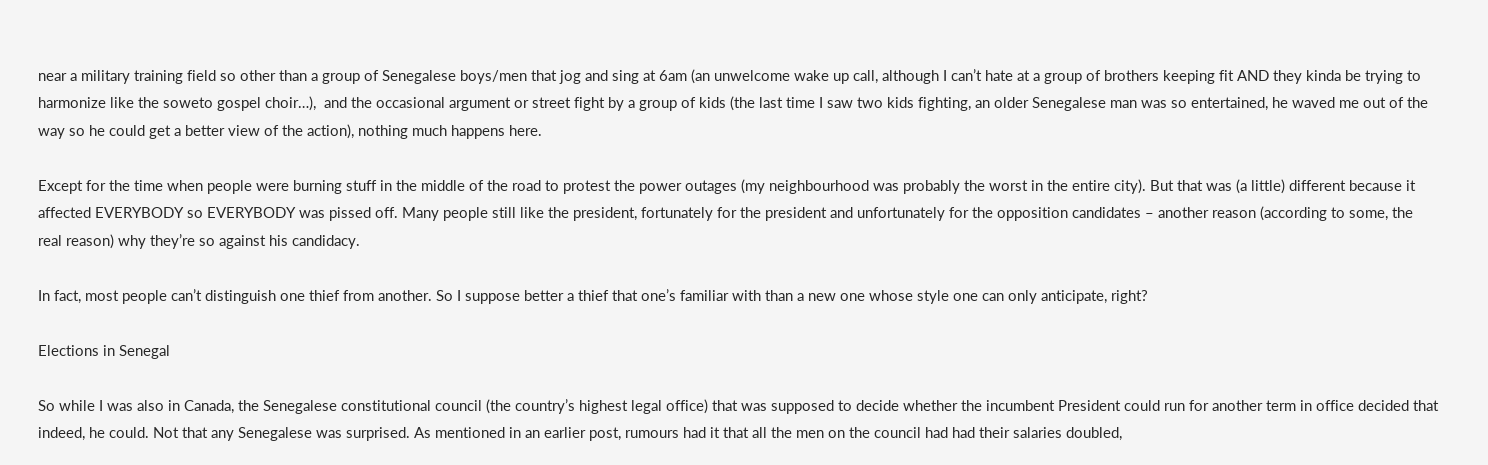near a military training field so other than a group of Senegalese boys/men that jog and sing at 6am (an unwelcome wake up call, although I can’t hate at a group of brothers keeping fit AND they kinda be trying to harmonize like the soweto gospel choir…),  and the occasional argument or street fight by a group of kids (the last time I saw two kids fighting, an older Senegalese man was so entertained, he waved me out of the way so he could get a better view of the action), nothing much happens here.

Except for the time when people were burning stuff in the middle of the road to protest the power outages (my neighbourhood was probably the worst in the entire city). But that was (a little) different because it affected EVERYBODY so EVERYBODY was pissed off. Many people still like the president, fortunately for the president and unfortunately for the opposition candidates – another reason (according to some, the real reason) why they’re so against his candidacy.

In fact, most people can’t distinguish one thief from another. So I suppose better a thief that one’s familiar with than a new one whose style one can only anticipate, right?

Elections in Senegal

So while I was also in Canada, the Senegalese constitutional council (the country’s highest legal office) that was supposed to decide whether the incumbent President could run for another term in office decided that indeed, he could. Not that any Senegalese was surprised. As mentioned in an earlier post, rumours had it that all the men on the council had had their salaries doubled,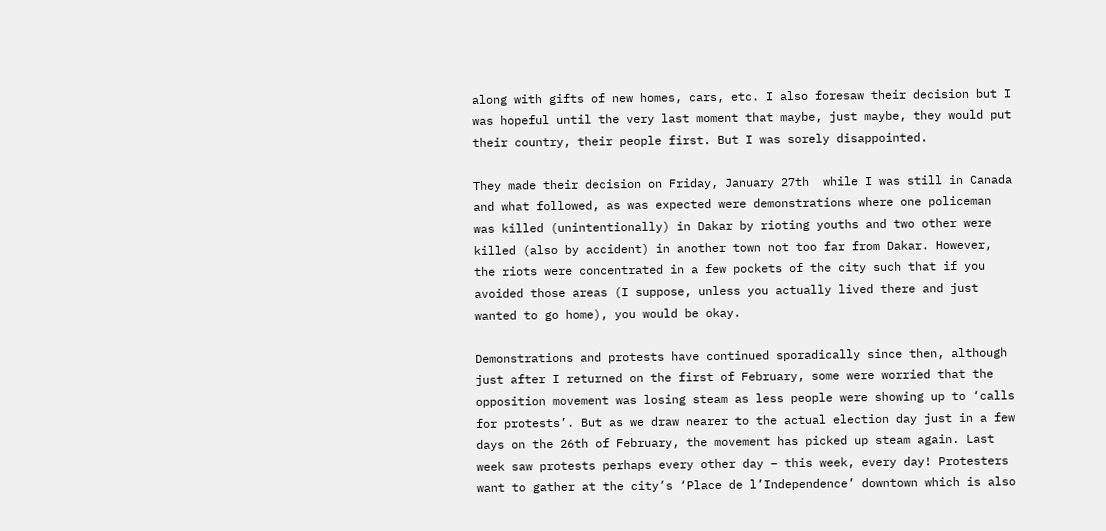along with gifts of new homes, cars, etc. I also foresaw their decision but I was hopeful until the very last moment that maybe, just maybe, they would put their country, their people first. But I was sorely disappointed.

They made their decision on Friday, January 27th  while I was still in Canada and what followed, as was expected were demonstrations where one policeman was killed (unintentionally) in Dakar by rioting youths and two other were killed (also by accident) in another town not too far from Dakar. However, the riots were concentrated in a few pockets of the city such that if you avoided those areas (I suppose, unless you actually lived there and just wanted to go home), you would be okay.

Demonstrations and protests have continued sporadically since then, although just after I returned on the first of February, some were worried that the opposition movement was losing steam as less people were showing up to ‘calls for protests’. But as we draw nearer to the actual election day just in a few days on the 26th of February, the movement has picked up steam again. Last week saw protests perhaps every other day – this week, every day! Protesters want to gather at the city’s ‘Place de l’Independence’ downtown which is also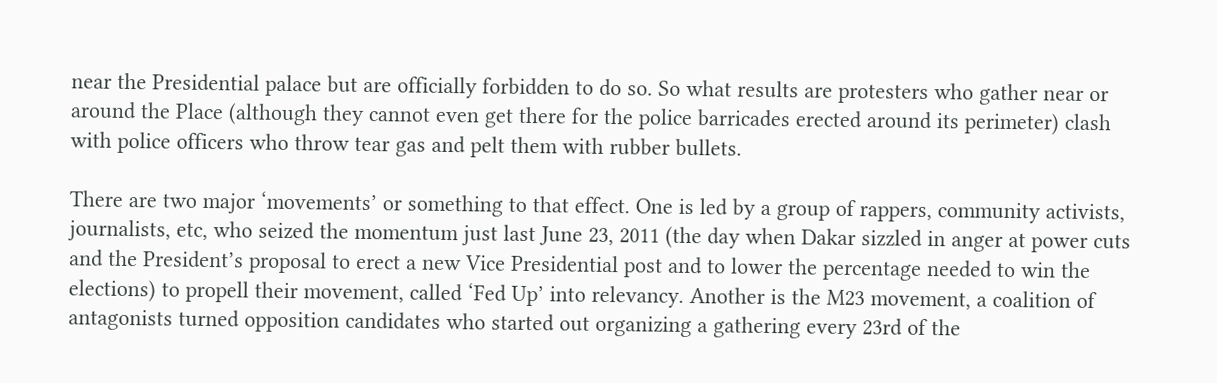near the Presidential palace but are officially forbidden to do so. So what results are protesters who gather near or around the Place (although they cannot even get there for the police barricades erected around its perimeter) clash with police officers who throw tear gas and pelt them with rubber bullets.

There are two major ‘movements’ or something to that effect. One is led by a group of rappers, community activists, journalists, etc, who seized the momentum just last June 23, 2011 (the day when Dakar sizzled in anger at power cuts and the President’s proposal to erect a new Vice Presidential post and to lower the percentage needed to win the elections) to propell their movement, called ‘Fed Up’ into relevancy. Another is the M23 movement, a coalition of antagonists turned opposition candidates who started out organizing a gathering every 23rd of the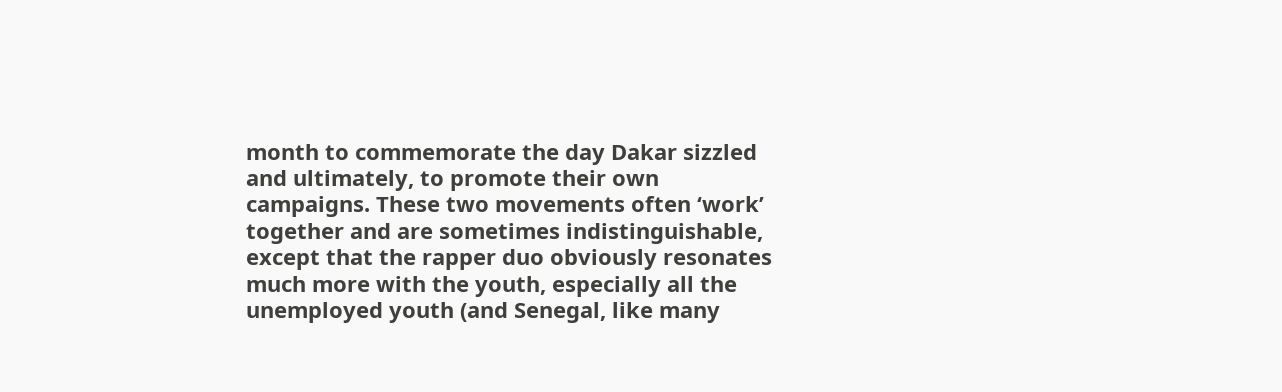month to commemorate the day Dakar sizzled and ultimately, to promote their own campaigns. These two movements often ‘work’ together and are sometimes indistinguishable, except that the rapper duo obviously resonates much more with the youth, especially all the unemployed youth (and Senegal, like many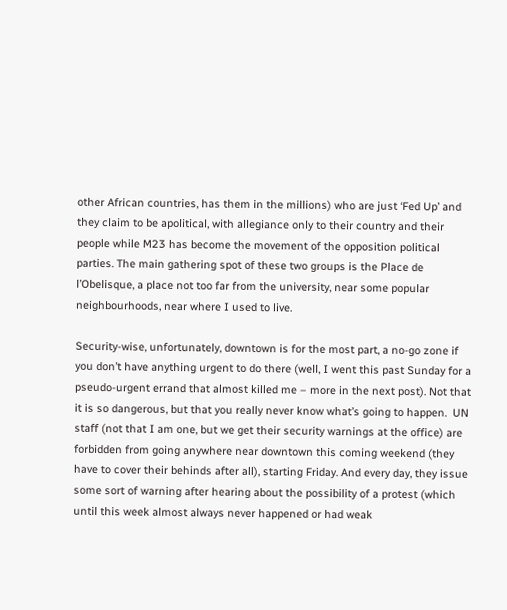other African countries, has them in the millions) who are just ‘Fed Up’ and they claim to be apolitical, with allegiance only to their country and their people while M23 has become the movement of the opposition political parties. The main gathering spot of these two groups is the Place de l’Obelisque, a place not too far from the university, near some popular neighbourhoods, near where I used to live.

Security-wise, unfortunately, downtown is for the most part, a no-go zone if you don’t have anything urgent to do there (well, I went this past Sunday for a pseudo-urgent errand that almost killed me – more in the next post). Not that it is so dangerous, but that you really never know what’s going to happen.  UN staff (not that I am one, but we get their security warnings at the office) are forbidden from going anywhere near downtown this coming weekend (they have to cover their behinds after all), starting Friday. And every day, they issue some sort of warning after hearing about the possibility of a protest (which until this week almost always never happened or had weak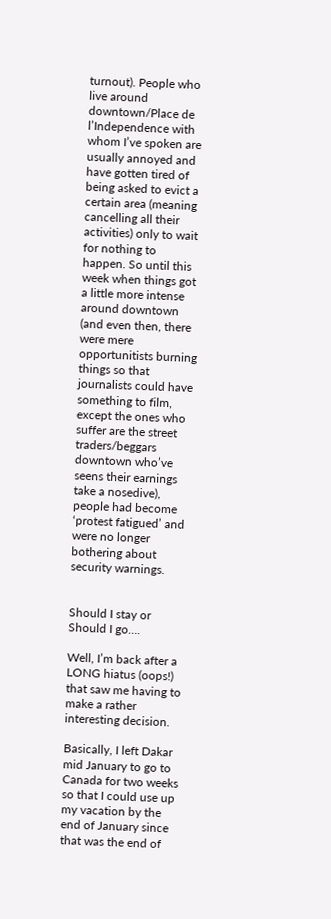turnout). People who live around downtown/Place de l’Independence with whom I’ve spoken are usually annoyed and have gotten tired of being asked to evict a certain area (meaning cancelling all their activities) only to wait for nothing to happen. So until this week when things got a little more intense around downtown (and even then, there were mere opportunitists burning things so that journalists could have something to film, except the ones who suffer are the street traders/beggars downtown who’ve seens their earnings take a nosedive), people had become ‘protest fatigued’ and were no longer bothering about security warnings.


Should I stay or Should I go….

Well, I’m back after a LONG hiatus (oops!) that saw me having to make a rather interesting decision.

Basically, I left Dakar mid January to go to Canada for two weeks so that I could use up my vacation by the end of January since that was the end of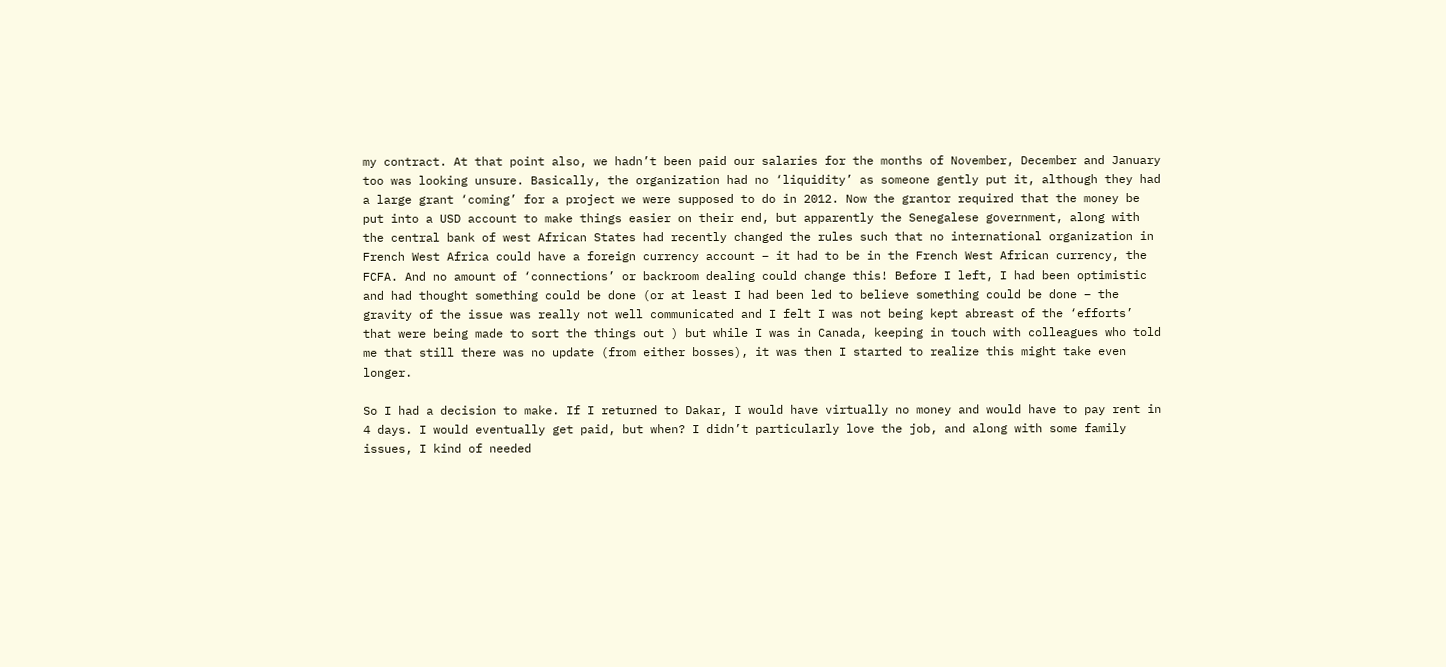my contract. At that point also, we hadn’t been paid our salaries for the months of November, December and January too was looking unsure. Basically, the organization had no ‘liquidity’ as someone gently put it, although they had a large grant ‘coming’ for a project we were supposed to do in 2012. Now the grantor required that the money be put into a USD account to make things easier on their end, but apparently the Senegalese government, along with the central bank of west African States had recently changed the rules such that no international organization in French West Africa could have a foreign currency account – it had to be in the French West African currency, the FCFA. And no amount of ‘connections’ or backroom dealing could change this! Before I left, I had been optimistic and had thought something could be done (or at least I had been led to believe something could be done – the gravity of the issue was really not well communicated and I felt I was not being kept abreast of the ‘efforts’ that were being made to sort the things out ) but while I was in Canada, keeping in touch with colleagues who told me that still there was no update (from either bosses), it was then I started to realize this might take even longer.

So I had a decision to make. If I returned to Dakar, I would have virtually no money and would have to pay rent in 4 days. I would eventually get paid, but when? I didn’t particularly love the job, and along with some family issues, I kind of needed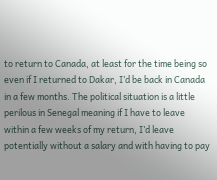to return to Canada, at least for the time being so even if I returned to Dakar, I’d be back in Canada in a few months. The political situation is a little perilous in Senegal meaning if I have to leave within a few weeks of my return, I’d leave potentially without a salary and with having to pay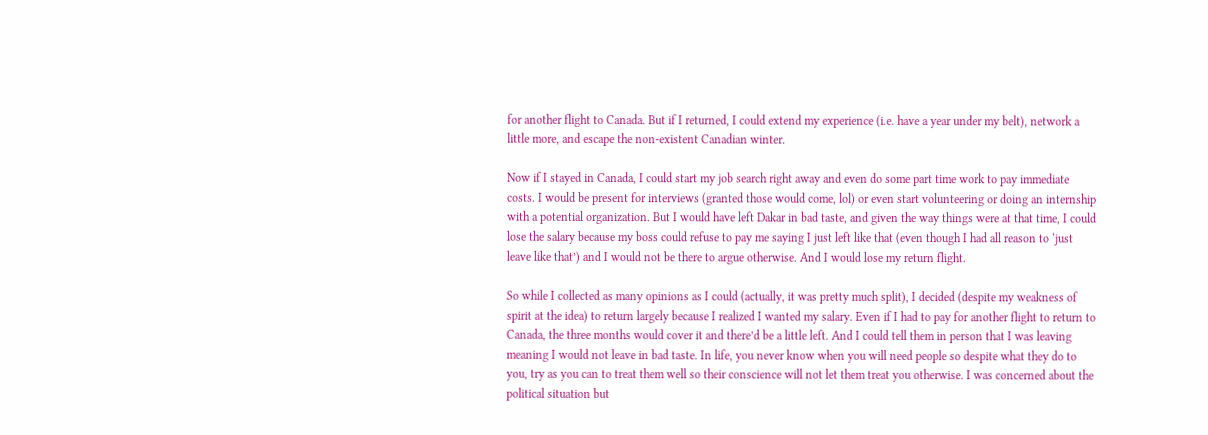for another flight to Canada. But if I returned, I could extend my experience (i.e. have a year under my belt), network a little more, and escape the non-existent Canadian winter.

Now if I stayed in Canada, I could start my job search right away and even do some part time work to pay immediate costs. I would be present for interviews (granted those would come, lol) or even start volunteering or doing an internship with a potential organization. But I would have left Dakar in bad taste, and given the way things were at that time, I could lose the salary because my boss could refuse to pay me saying I just left like that (even though I had all reason to ‘just leave like that’) and I would not be there to argue otherwise. And I would lose my return flight.

So while I collected as many opinions as I could (actually, it was pretty much split), I decided (despite my weakness of spirit at the idea) to return largely because I realized I wanted my salary. Even if I had to pay for another flight to return to Canada, the three months would cover it and there’d be a little left. And I could tell them in person that I was leaving meaning I would not leave in bad taste. In life, you never know when you will need people so despite what they do to you, try as you can to treat them well so their conscience will not let them treat you otherwise. I was concerned about the political situation but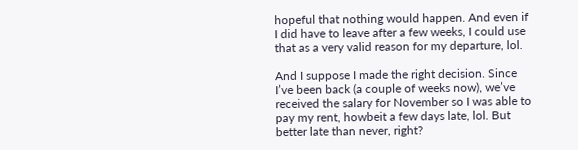hopeful that nothing would happen. And even if I did have to leave after a few weeks, I could use that as a very valid reason for my departure, lol.

And I suppose I made the right decision. Since I’ve been back (a couple of weeks now), we’ve received the salary for November so I was able to pay my rent, howbeit a few days late, lol. But better late than never, right?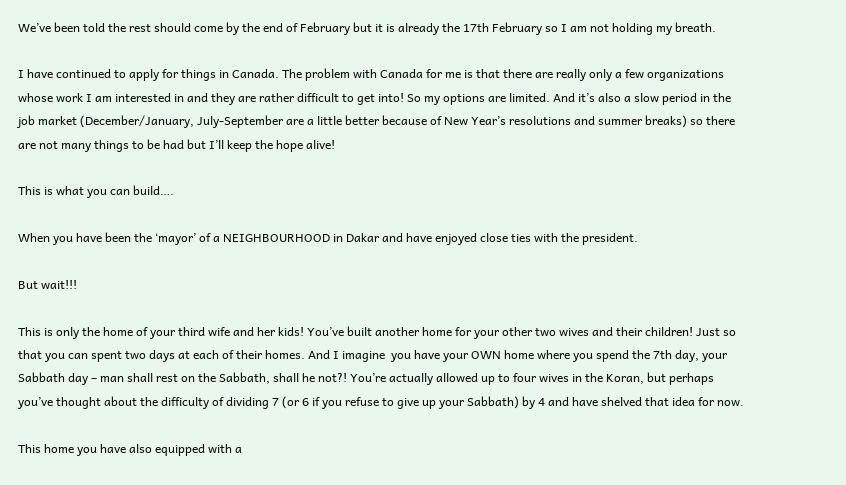We’ve been told the rest should come by the end of February but it is already the 17th February so I am not holding my breath.

I have continued to apply for things in Canada. The problem with Canada for me is that there are really only a few organizations whose work I am interested in and they are rather difficult to get into! So my options are limited. And it’s also a slow period in the job market (December/January, July-September are a little better because of New Year’s resolutions and summer breaks) so there are not many things to be had but I’ll keep the hope alive!

This is what you can build….

When you have been the ‘mayor’ of a NEIGHBOURHOOD in Dakar and have enjoyed close ties with the president.

But wait!!!

This is only the home of your third wife and her kids! You’ve built another home for your other two wives and their children! Just so that you can spent two days at each of their homes. And I imagine  you have your OWN home where you spend the 7th day, your Sabbath day – man shall rest on the Sabbath, shall he not?! You’re actually allowed up to four wives in the Koran, but perhaps you’ve thought about the difficulty of dividing 7 (or 6 if you refuse to give up your Sabbath) by 4 and have shelved that idea for now.

This home you have also equipped with a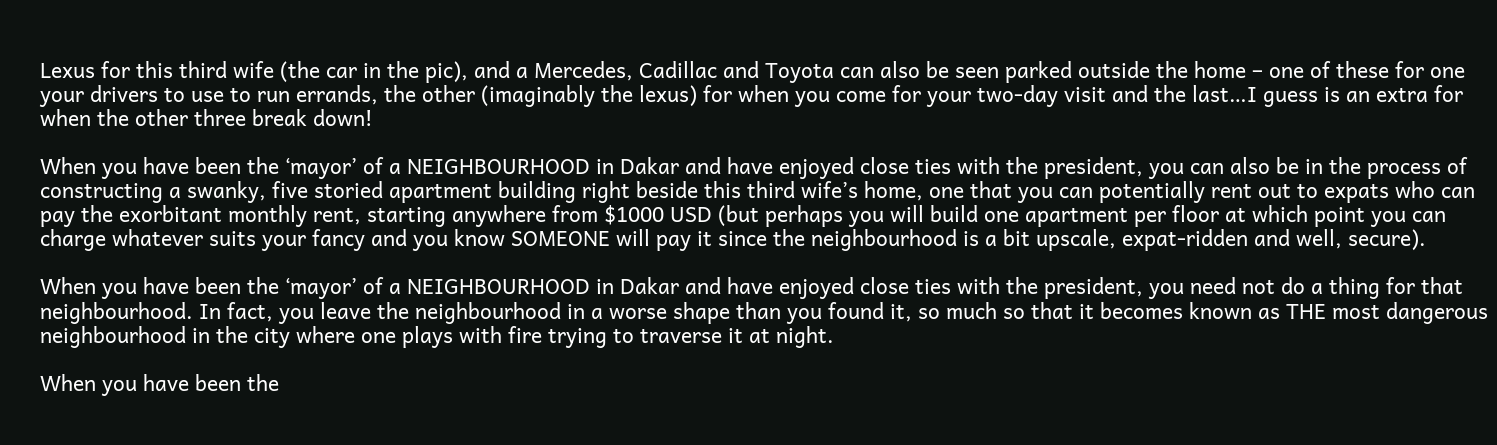Lexus for this third wife (the car in the pic), and a Mercedes, Cadillac and Toyota can also be seen parked outside the home – one of these for one your drivers to use to run errands, the other (imaginably the lexus) for when you come for your two-day visit and the last…I guess is an extra for when the other three break down!

When you have been the ‘mayor’ of a NEIGHBOURHOOD in Dakar and have enjoyed close ties with the president, you can also be in the process of constructing a swanky, five storied apartment building right beside this third wife’s home, one that you can potentially rent out to expats who can pay the exorbitant monthly rent, starting anywhere from $1000 USD (but perhaps you will build one apartment per floor at which point you can charge whatever suits your fancy and you know SOMEONE will pay it since the neighbourhood is a bit upscale, expat-ridden and well, secure).

When you have been the ‘mayor’ of a NEIGHBOURHOOD in Dakar and have enjoyed close ties with the president, you need not do a thing for that neighbourhood. In fact, you leave the neighbourhood in a worse shape than you found it, so much so that it becomes known as THE most dangerous neighbourhood in the city where one plays with fire trying to traverse it at night.

When you have been the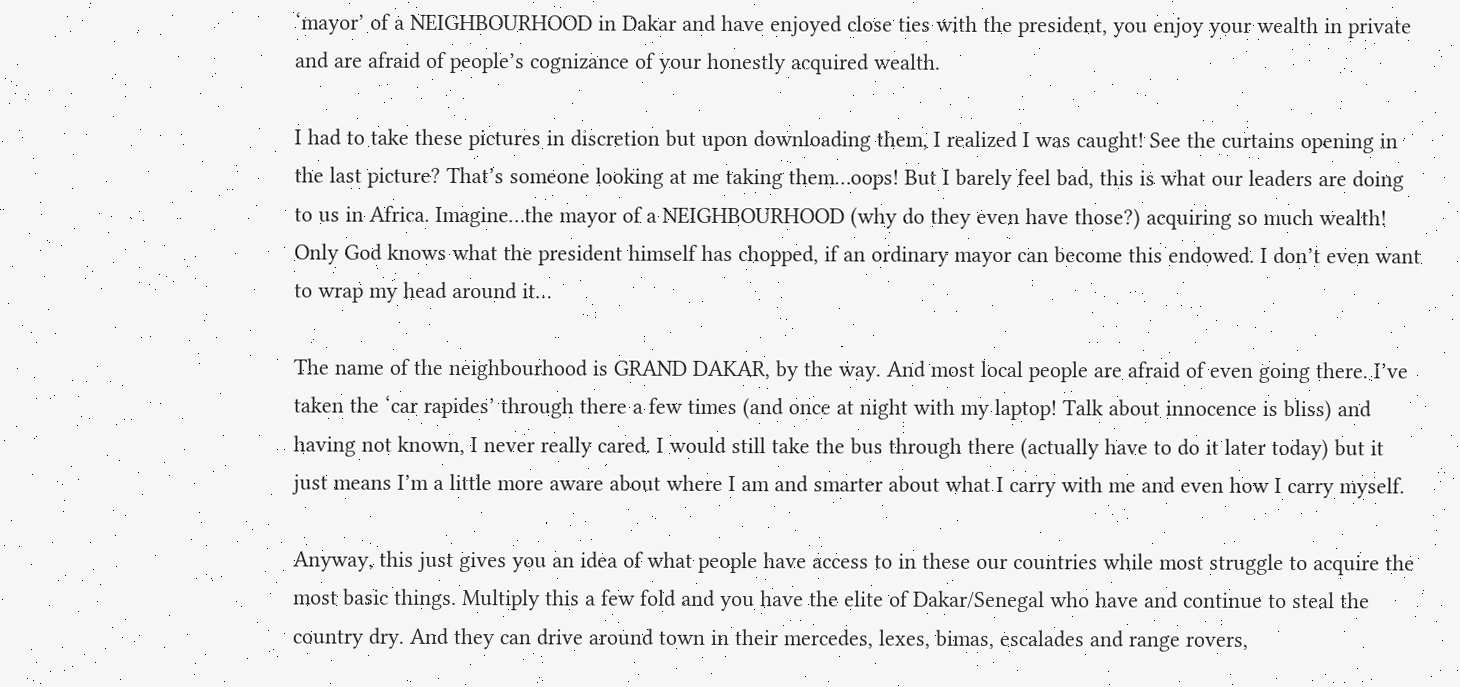‘mayor’ of a NEIGHBOURHOOD in Dakar and have enjoyed close ties with the president, you enjoy your wealth in private and are afraid of people’s cognizance of your honestly acquired wealth.

I had to take these pictures in discretion but upon downloading them, I realized I was caught! See the curtains opening in the last picture? That’s someone looking at me taking them…oops! But I barely feel bad, this is what our leaders are doing to us in Africa. Imagine…the mayor of a NEIGHBOURHOOD (why do they even have those?) acquiring so much wealth! Only God knows what the president himself has chopped, if an ordinary mayor can become this endowed. I don’t even want to wrap my head around it…

The name of the neighbourhood is GRAND DAKAR, by the way. And most local people are afraid of even going there. I’ve taken the ‘car rapides’ through there a few times (and once at night with my laptop! Talk about innocence is bliss) and having not known, I never really cared. I would still take the bus through there (actually have to do it later today) but it just means I’m a little more aware about where I am and smarter about what I carry with me and even how I carry myself.

Anyway, this just gives you an idea of what people have access to in these our countries while most struggle to acquire the most basic things. Multiply this a few fold and you have the elite of Dakar/Senegal who have and continue to steal the country dry. And they can drive around town in their mercedes, lexes, bimas, escalades and range rovers,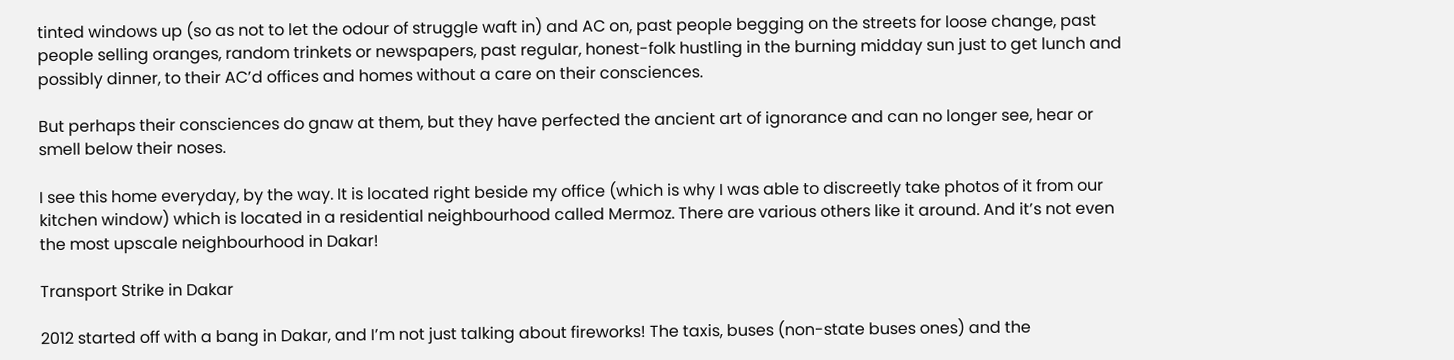tinted windows up (so as not to let the odour of struggle waft in) and AC on, past people begging on the streets for loose change, past people selling oranges, random trinkets or newspapers, past regular, honest-folk hustling in the burning midday sun just to get lunch and possibly dinner, to their AC’d offices and homes without a care on their consciences.

But perhaps their consciences do gnaw at them, but they have perfected the ancient art of ignorance and can no longer see, hear or smell below their noses.

I see this home everyday, by the way. It is located right beside my office (which is why I was able to discreetly take photos of it from our kitchen window) which is located in a residential neighbourhood called Mermoz. There are various others like it around. And it’s not even the most upscale neighbourhood in Dakar!

Transport Strike in Dakar

2012 started off with a bang in Dakar, and I’m not just talking about fireworks! The taxis, buses (non-state buses ones) and the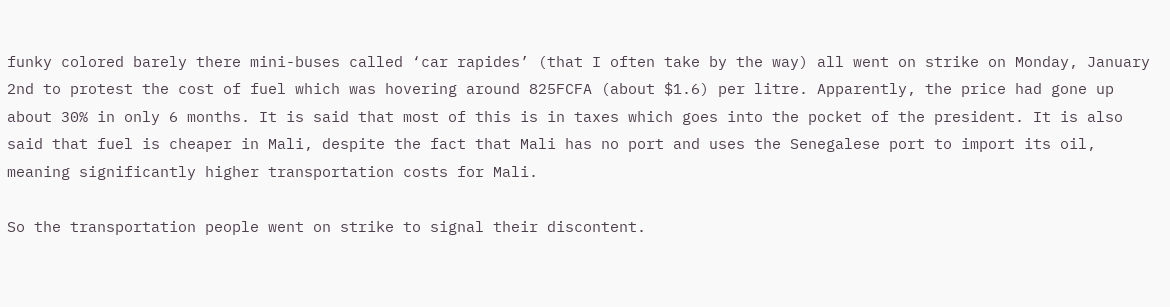funky colored barely there mini-buses called ‘car rapides’ (that I often take by the way) all went on strike on Monday, January 2nd to protest the cost of fuel which was hovering around 825FCFA (about $1.6) per litre. Apparently, the price had gone up about 30% in only 6 months. It is said that most of this is in taxes which goes into the pocket of the president. It is also said that fuel is cheaper in Mali, despite the fact that Mali has no port and uses the Senegalese port to import its oil, meaning significantly higher transportation costs for Mali.

So the transportation people went on strike to signal their discontent.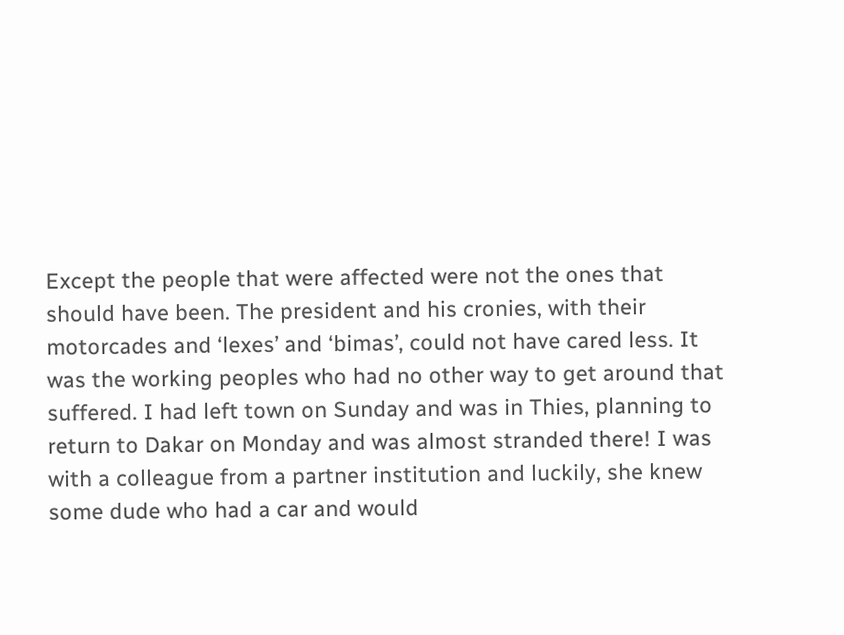Except the people that were affected were not the ones that should have been. The president and his cronies, with their motorcades and ‘lexes’ and ‘bimas’, could not have cared less. It was the working peoples who had no other way to get around that suffered. I had left town on Sunday and was in Thies, planning to return to Dakar on Monday and was almost stranded there! I was with a colleague from a partner institution and luckily, she knew some dude who had a car and would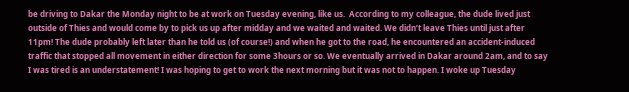be driving to Dakar the Monday night to be at work on Tuesday evening, like us.  According to my colleague, the dude lived just outside of Thies and would come by to pick us up after midday and we waited and waited. We didn’t leave Thies until just after 11pm! The dude probably left later than he told us (of course!) and when he got to the road, he encountered an accident-induced traffic that stopped all movement in either direction for some 3hours or so. We eventually arrived in Dakar around 2am, and to say I was tired is an understatement! I was hoping to get to work the next morning but it was not to happen. I woke up Tuesday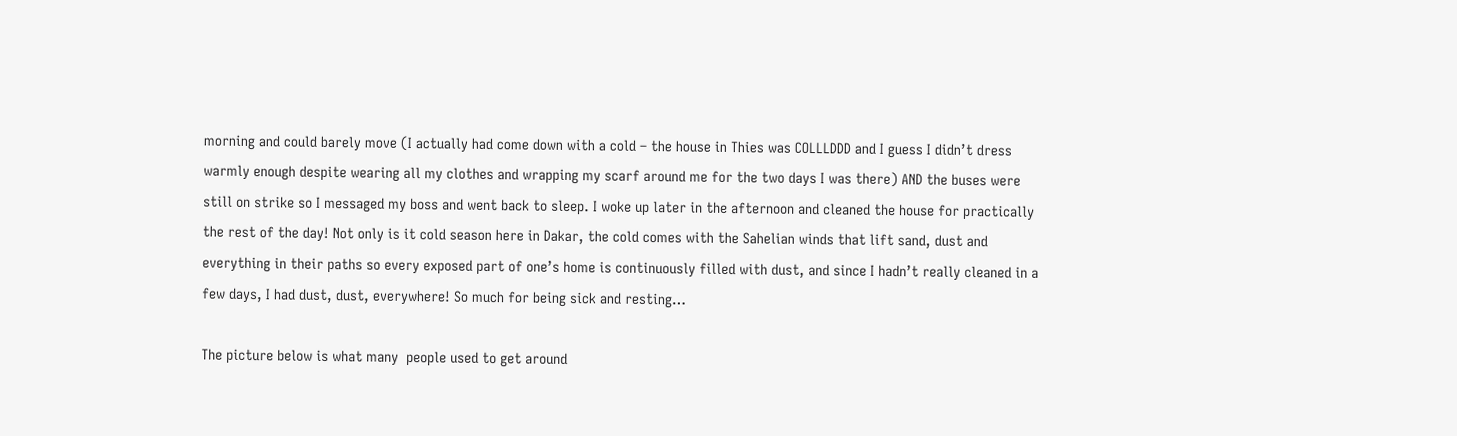morning and could barely move (I actually had come down with a cold – the house in Thies was COLLLDDD and I guess I didn’t dress warmly enough despite wearing all my clothes and wrapping my scarf around me for the two days I was there) AND the buses were still on strike so I messaged my boss and went back to sleep. I woke up later in the afternoon and cleaned the house for practically the rest of the day! Not only is it cold season here in Dakar, the cold comes with the Sahelian winds that lift sand, dust and everything in their paths so every exposed part of one’s home is continuously filled with dust, and since I hadn’t really cleaned in a few days, I had dust, dust, everywhere! So much for being sick and resting…

The picture below is what many  people used to get around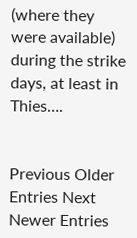(where they were available) during the strike days, at least in Thies….


Previous Older Entries Next Newer Entries